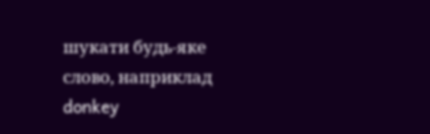шукати будь-яке слово, наприклад donkey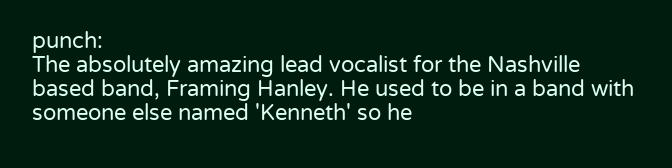punch:
The absolutely amazing lead vocalist for the Nashville based band, Framing Hanley. He used to be in a band with someone else named 'Kenneth' so he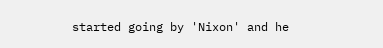started going by 'Nixon' and he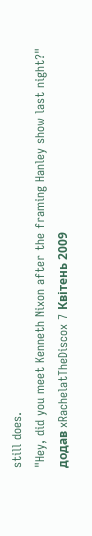still does.
"Hey, did you meet Kenneth Nixon after the framing Hanley show last night?"
додав xRachelatTheDiscox 7 Квітень 2009